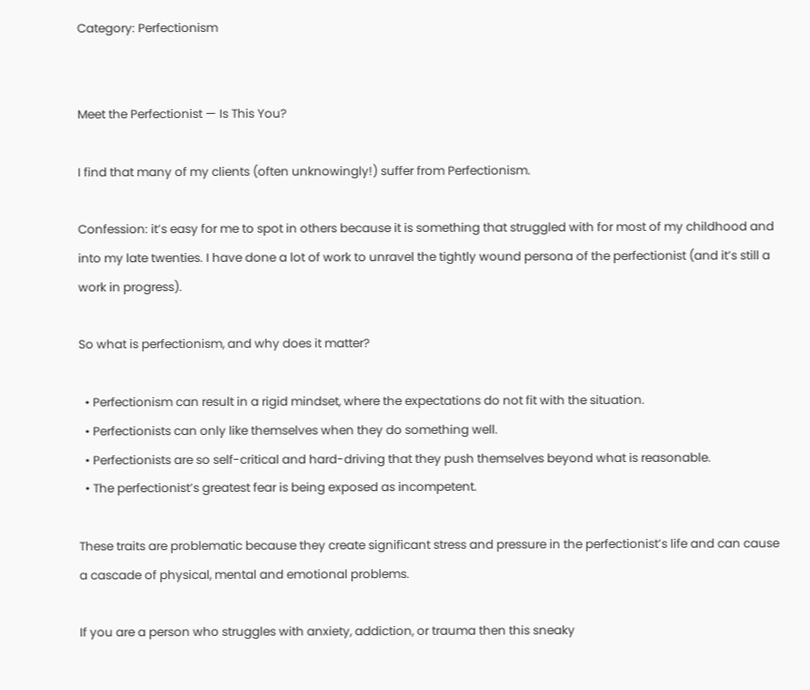Category: Perfectionism


Meet the Perfectionist — Is This You?

I find that many of my clients (often unknowingly!) suffer from Perfectionism.

Confession: it’s easy for me to spot in others because it is something that struggled with for most of my childhood and into my late twenties. I have done a lot of work to unravel the tightly wound persona of the perfectionist (and it’s still a work in progress).

So what is perfectionism, and why does it matter?

  • Perfectionism can result in a rigid mindset, where the expectations do not fit with the situation.
  • Perfectionists can only like themselves when they do something well.
  • Perfectionists are so self-critical and hard-driving that they push themselves beyond what is reasonable.
  • The perfectionist’s greatest fear is being exposed as incompetent.

These traits are problematic because they create significant stress and pressure in the perfectionist’s life and can cause  a cascade of physical, mental and emotional problems.

If you are a person who struggles with anxiety, addiction, or trauma then this sneaky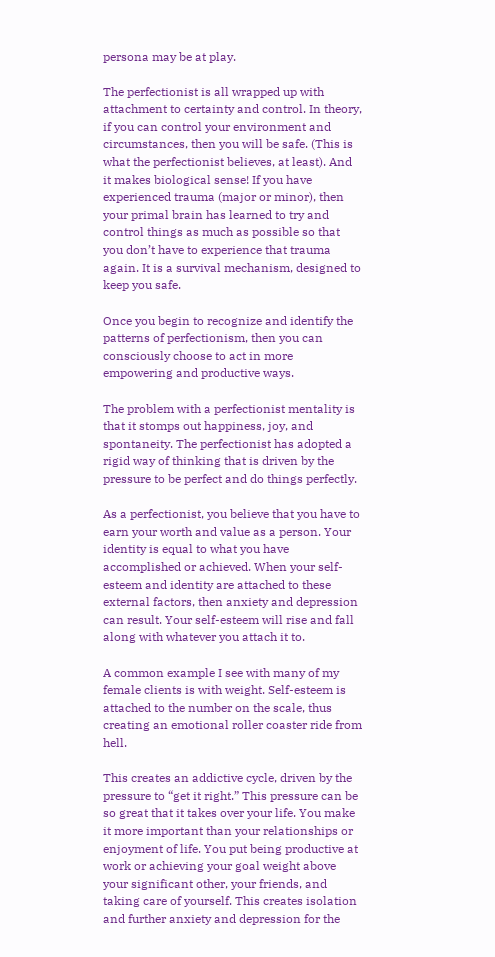persona may be at play.

The perfectionist is all wrapped up with attachment to certainty and control. In theory, if you can control your environment and circumstances, then you will be safe. (This is what the perfectionist believes, at least). And it makes biological sense! If you have experienced trauma (major or minor), then your primal brain has learned to try and control things as much as possible so that you don’t have to experience that trauma again. It is a survival mechanism, designed to keep you safe.

Once you begin to recognize and identify the patterns of perfectionism, then you can consciously choose to act in more empowering and productive ways.

The problem with a perfectionist mentality is that it stomps out happiness, joy, and spontaneity. The perfectionist has adopted a rigid way of thinking that is driven by the pressure to be perfect and do things perfectly.

As a perfectionist, you believe that you have to earn your worth and value as a person. Your identity is equal to what you have accomplished or achieved. When your self-esteem and identity are attached to these external factors, then anxiety and depression can result. Your self-esteem will rise and fall along with whatever you attach it to.

A common example I see with many of my female clients is with weight. Self-esteem is attached to the number on the scale, thus creating an emotional roller coaster ride from hell.

This creates an addictive cycle, driven by the pressure to “get it right.” This pressure can be so great that it takes over your life. You make it more important than your relationships or enjoyment of life. You put being productive at work or achieving your goal weight above your significant other, your friends, and taking care of yourself. This creates isolation and further anxiety and depression for the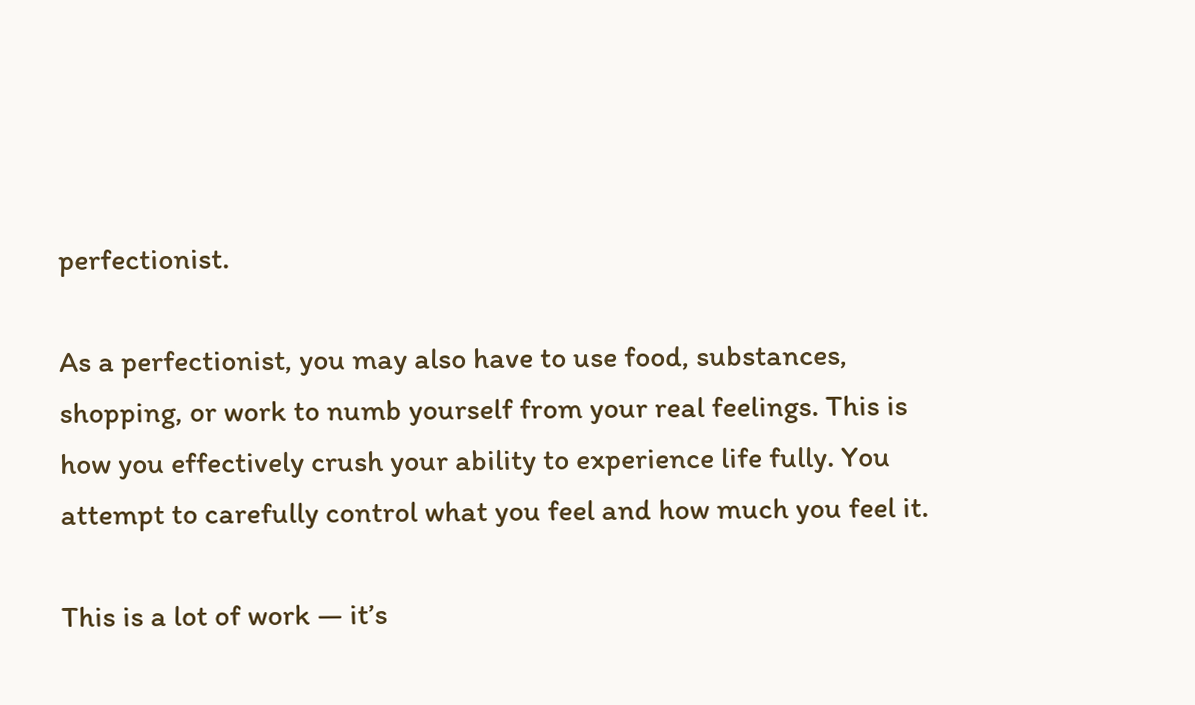perfectionist.

As a perfectionist, you may also have to use food, substances, shopping, or work to numb yourself from your real feelings. This is how you effectively crush your ability to experience life fully. You attempt to carefully control what you feel and how much you feel it.

This is a lot of work — it’s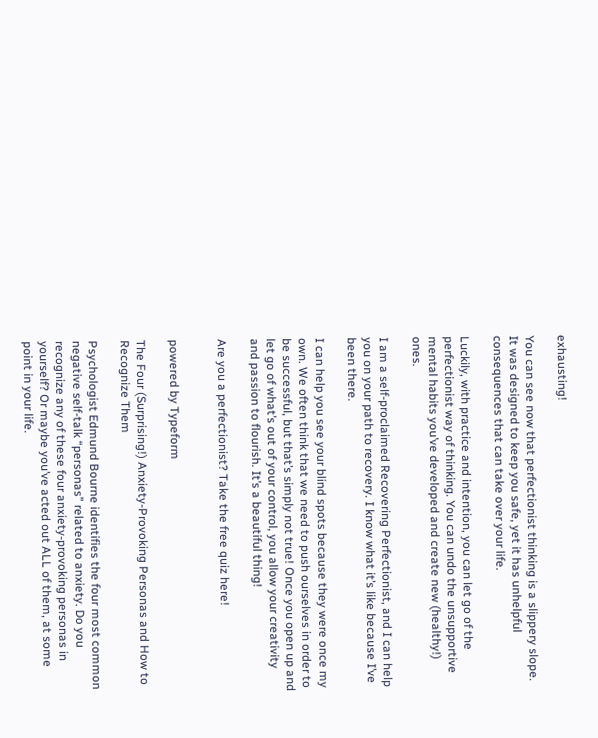exhausting!

You can see now that perfectionist thinking is a slippery slope. It was designed to keep you safe, yet it has unhelpful consequences that can take over your life.

Luckily, with practice and intention, you can let go of the perfectionist way of thinking. You can undo the unsupportive mental habits you’ve developed and create new (healthy!) ones.

I am a self-proclaimed Recovering Perfectionist, and I can help you on your path to recovery. I know what it’s like because I’ve been there.

I can help you see your blind spots because they were once my own. We often think that we need to push ourselves in order to be successful, but that’s simply not true! Once you open up and let go of what’s out of your control, you allow your creativity and passion to flourish. It’s a beautiful thing!

Are you a perfectionist? Take the free quiz here!


powered by Typeform

The Four (Surprising!) Anxiety-Provoking Personas and How to Recognize Them

Psychologist Edmund Bourne identifies the four most common negative self-talk “personas” related to anxiety. Do you recognize any of these four anxiety-provoking personas in yourself? Or maybe you’ve acted out ALL of them, at some point in your life.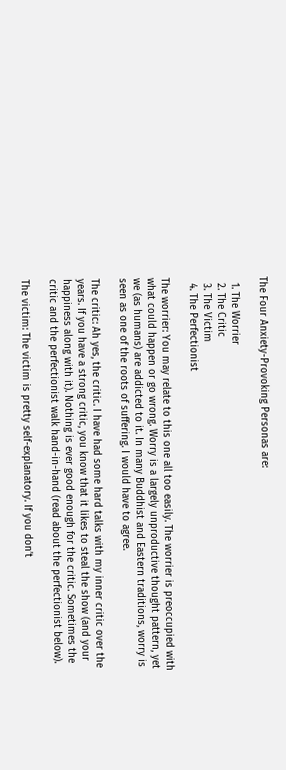The Four Anxiety-Provoking Personas are:

  1. The Worrier
  2. The Critic
  3. The Victim
  4. The Perfectionist

The worrier: You may relate to this one all too easily. The worrier is preoccupied with what could happen or go wrong. Worry is a largely unproductive thought pattern, yet we (as humans) are addicted to it. In many Buddhist and Eastern traditions, worry is seen as one of the roots of suffering. I would have to agree.

The critic: Ah yes, the critic. I have had some hard talks with my inner critic over the years. If you have a strong critic, you know that it likes to steal the show (and your happiness along with it). Nothing is ever good enough for the critic. Sometimes the critic and the perfectionist walk hand-in-hand (read about the perfectionist below).

The victim: The victim is pretty self-explanatory. If you don’t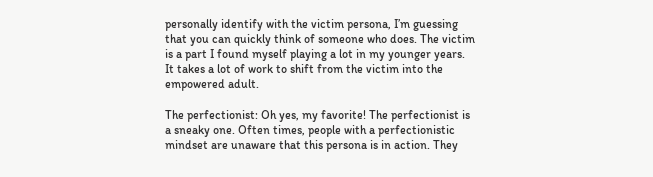personally identify with the victim persona, I’m guessing that you can quickly think of someone who does. The victim is a part I found myself playing a lot in my younger years. It takes a lot of work to shift from the victim into the empowered adult.

The perfectionist: Oh yes, my favorite! The perfectionist is a sneaky one. Often times, people with a perfectionistic mindset are unaware that this persona is in action. They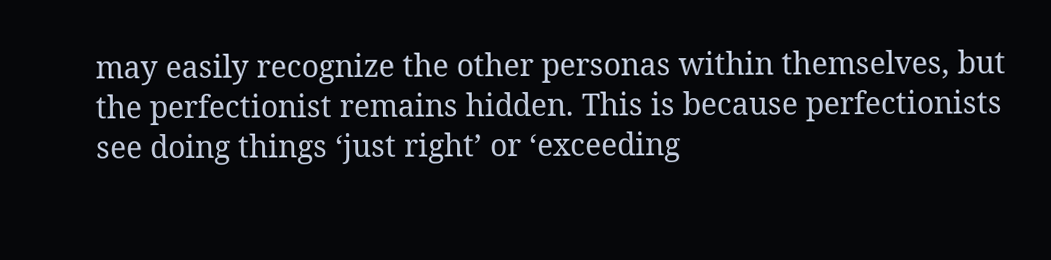may easily recognize the other personas within themselves, but the perfectionist remains hidden. This is because perfectionists see doing things ‘just right’ or ‘exceeding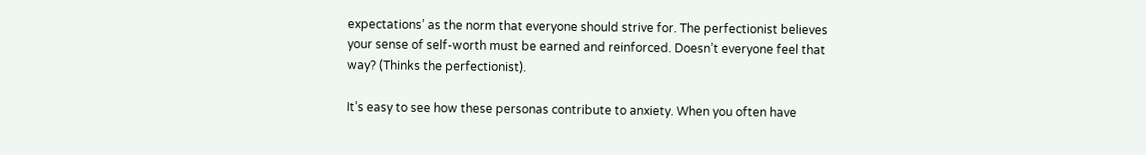expectations’ as the norm that everyone should strive for. The perfectionist believes your sense of self-worth must be earned and reinforced. Doesn’t everyone feel that way? (Thinks the perfectionist).

It’s easy to see how these personas contribute to anxiety. When you often have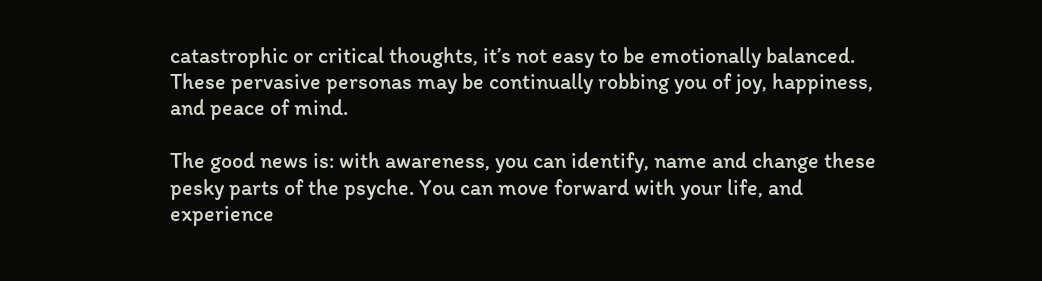catastrophic or critical thoughts, it’s not easy to be emotionally balanced. These pervasive personas may be continually robbing you of joy, happiness, and peace of mind.

The good news is: with awareness, you can identify, name and change these pesky parts of the psyche. You can move forward with your life, and experience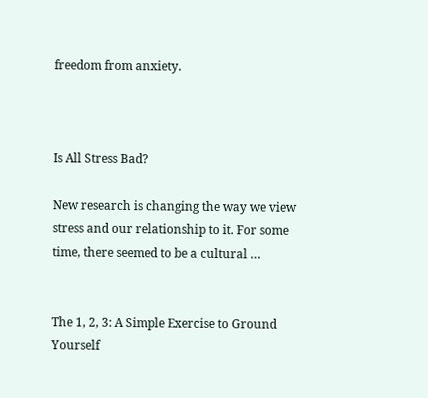freedom from anxiety.



Is All Stress Bad?

New research is changing the way we view stress and our relationship to it. For some time, there seemed to be a cultural …


The 1, 2, 3: A Simple Exercise to Ground Yourself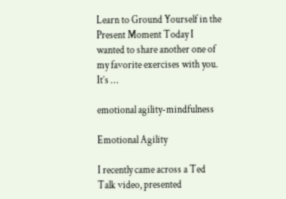Learn to Ground Yourself in the Present Moment Today I wanted to share another one of my favorite exercises with you. It’s …

emotional agility-mindfulness

Emotional Agility

I recently came across a Ted Talk video, presented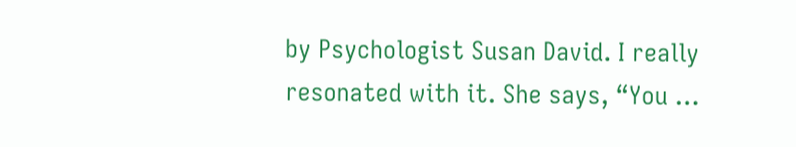by Psychologist Susan David. I really resonated with it. She says, “You …